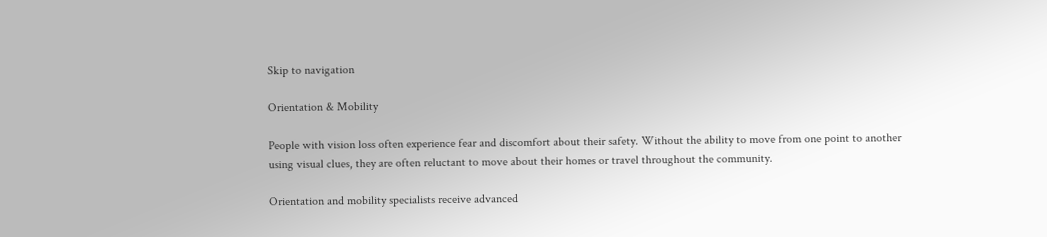Skip to navigation

Orientation & Mobility

People with vision loss often experience fear and discomfort about their safety. Without the ability to move from one point to another using visual clues, they are often reluctant to move about their homes or travel throughout the community.

Orientation and mobility specialists receive advanced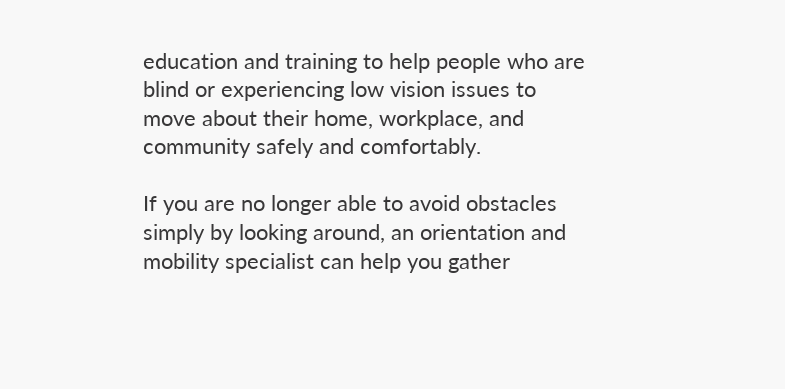education and training to help people who are blind or experiencing low vision issues to move about their home, workplace, and community safely and comfortably.

If you are no longer able to avoid obstacles simply by looking around, an orientation and mobility specialist can help you gather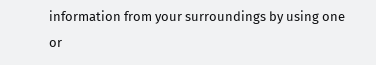information from your surroundings by using one or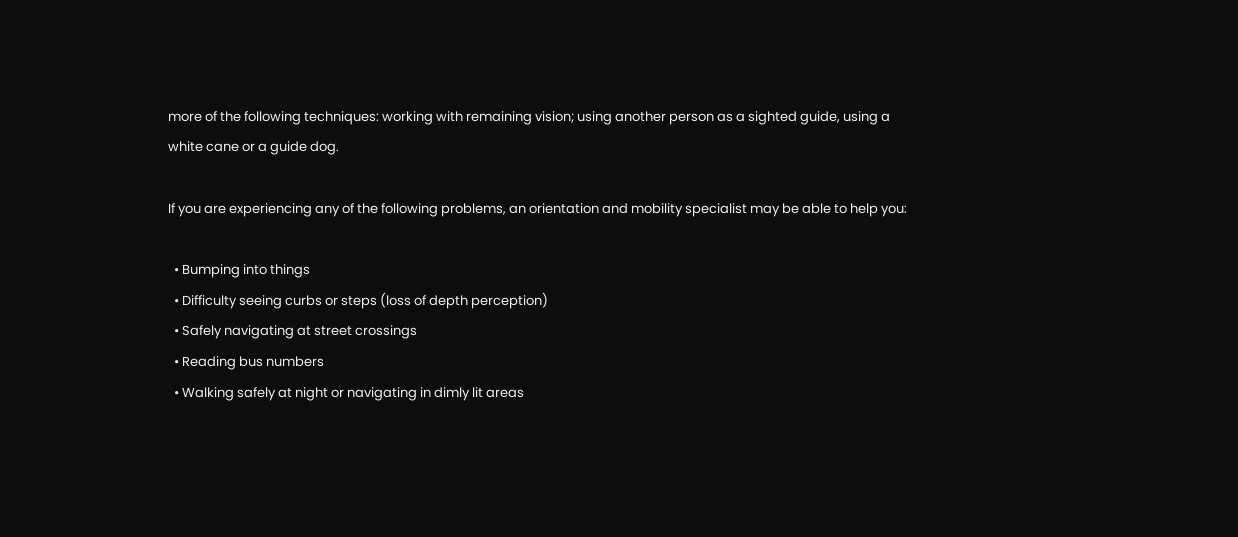more of the following techniques: working with remaining vision; using another person as a sighted guide, using a white cane or a guide dog.

If you are experiencing any of the following problems, an orientation and mobility specialist may be able to help you:

  • Bumping into things
  • Difficulty seeing curbs or steps (loss of depth perception)
  • Safely navigating at street crossings
  • Reading bus numbers
  • Walking safely at night or navigating in dimly lit areas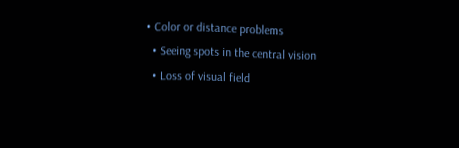• Color or distance problems
  • Seeing spots in the central vision
  • Loss of visual field